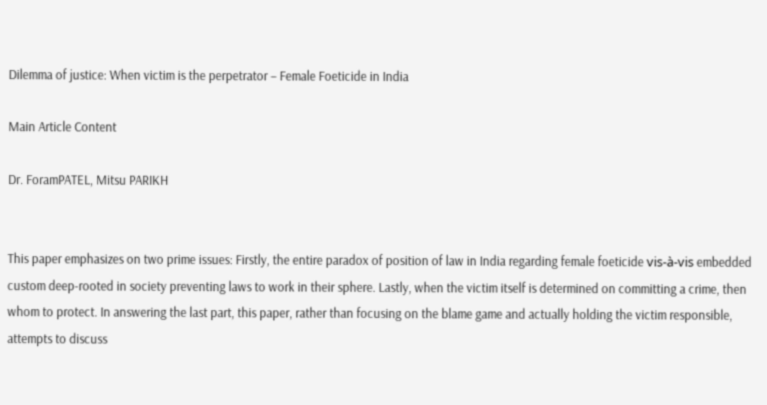Dilemma of justice: When victim is the perpetrator – Female Foeticide in India

Main Article Content

Dr. ForamPATEL, Mitsu PARIKH


This paper emphasizes on two prime issues: Firstly, the entire paradox of position of law in India regarding female foeticide vis-à-vis embedded custom deep-rooted in society preventing laws to work in their sphere. Lastly, when the victim itself is determined on committing a crime, then whom to protect. In answering the last part, this paper, rather than focusing on the blame game and actually holding the victim responsible, attempts to discuss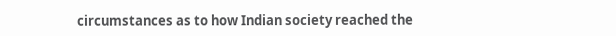circumstances as to how Indian society reached the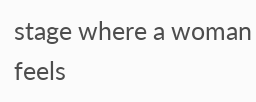stage where a woman feels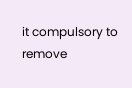it compulsory to remove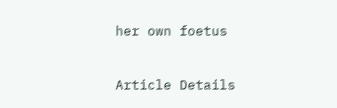her own foetus


Article Details